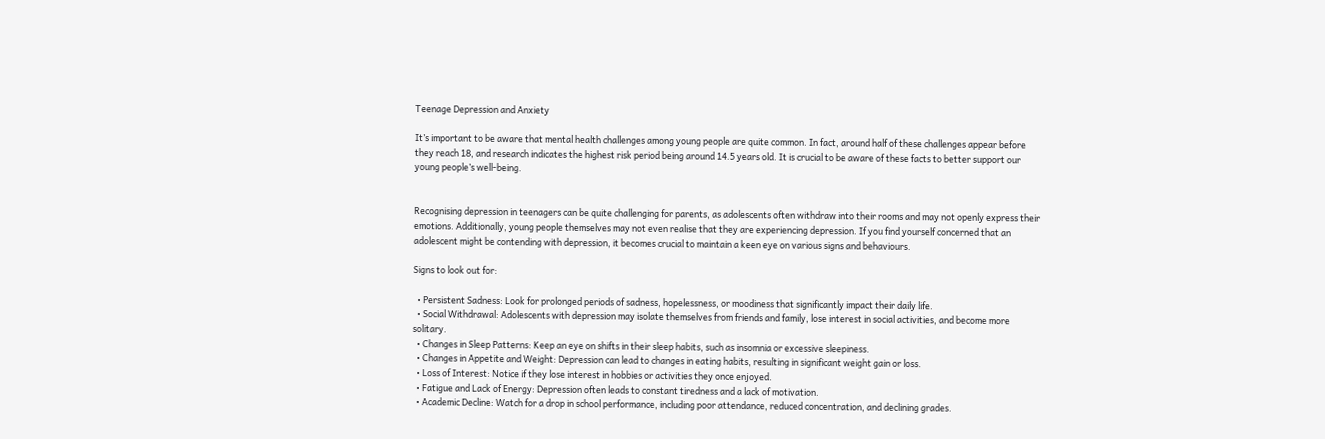Teenage Depression and Anxiety

It’s important to be aware that mental health challenges among young people are quite common. In fact, around half of these challenges appear before they reach 18, and research indicates the highest risk period being around 14.5 years old. It is crucial to be aware of these facts to better support our young people’s well-being.


Recognising depression in teenagers can be quite challenging for parents, as adolescents often withdraw into their rooms and may not openly express their emotions. Additionally, young people themselves may not even realise that they are experiencing depression. If you find yourself concerned that an adolescent might be contending with depression, it becomes crucial to maintain a keen eye on various signs and behaviours.

Signs to look out for:

  • Persistent Sadness: Look for prolonged periods of sadness, hopelessness, or moodiness that significantly impact their daily life.
  • Social Withdrawal: Adolescents with depression may isolate themselves from friends and family, lose interest in social activities, and become more solitary.
  • Changes in Sleep Patterns: Keep an eye on shifts in their sleep habits, such as insomnia or excessive sleepiness.
  • Changes in Appetite and Weight: Depression can lead to changes in eating habits, resulting in significant weight gain or loss.
  • Loss of Interest: Notice if they lose interest in hobbies or activities they once enjoyed.
  • Fatigue and Lack of Energy: Depression often leads to constant tiredness and a lack of motivation.
  • Academic Decline: Watch for a drop in school performance, including poor attendance, reduced concentration, and declining grades.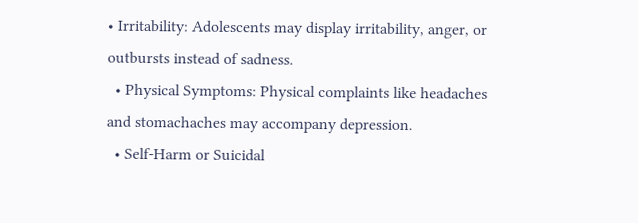• Irritability: Adolescents may display irritability, anger, or outbursts instead of sadness.
  • Physical Symptoms: Physical complaints like headaches and stomachaches may accompany depression.
  • Self-Harm or Suicidal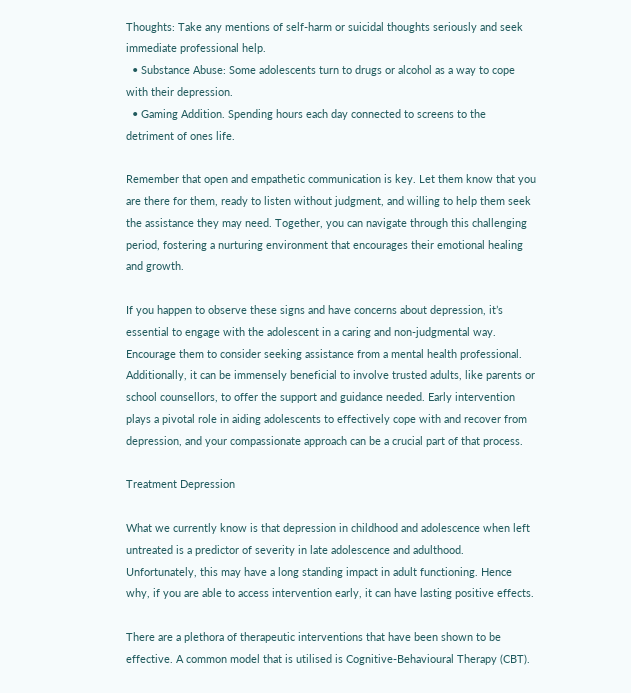Thoughts: Take any mentions of self-harm or suicidal thoughts seriously and seek immediate professional help.
  • Substance Abuse: Some adolescents turn to drugs or alcohol as a way to cope with their depression.
  • Gaming Addition. Spending hours each day connected to screens to the detriment of ones life.

Remember that open and empathetic communication is key. Let them know that you are there for them, ready to listen without judgment, and willing to help them seek the assistance they may need. Together, you can navigate through this challenging period, fostering a nurturing environment that encourages their emotional healing and growth.

If you happen to observe these signs and have concerns about depression, it’s essential to engage with the adolescent in a caring and non-judgmental way. Encourage them to consider seeking assistance from a mental health professional. Additionally, it can be immensely beneficial to involve trusted adults, like parents or school counsellors, to offer the support and guidance needed. Early intervention plays a pivotal role in aiding adolescents to effectively cope with and recover from depression, and your compassionate approach can be a crucial part of that process.

Treatment Depression

What we currently know is that depression in childhood and adolescence when left untreated is a predictor of severity in late adolescence and adulthood. Unfortunately, this may have a long standing impact in adult functioning. Hence why, if you are able to access intervention early, it can have lasting positive effects.

There are a plethora of therapeutic interventions that have been shown to be effective. A common model that is utilised is Cognitive-Behavioural Therapy (CBT).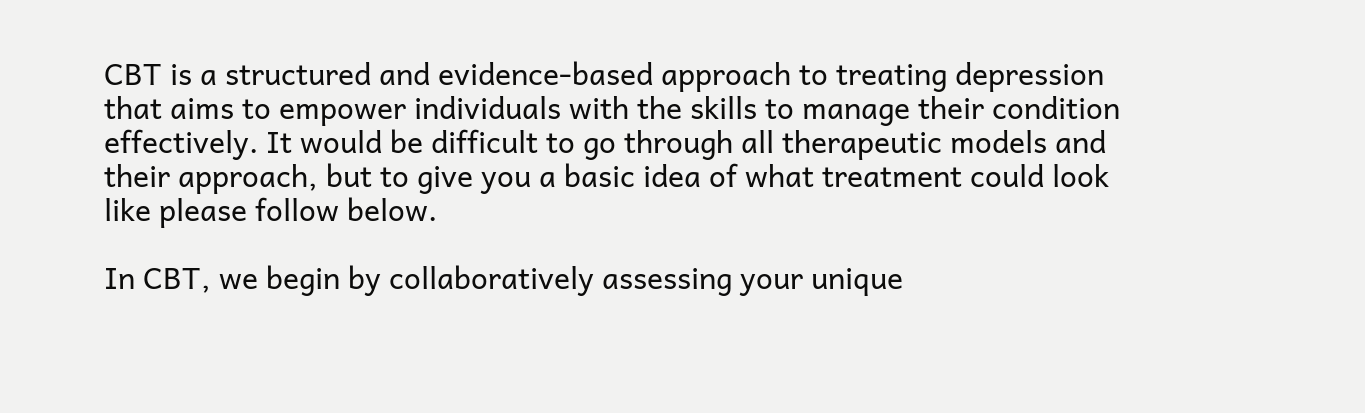CBT is a structured and evidence-based approach to treating depression that aims to empower individuals with the skills to manage their condition effectively. It would be difficult to go through all therapeutic models and their approach, but to give you a basic idea of what treatment could look like please follow below.

In CBT, we begin by collaboratively assessing your unique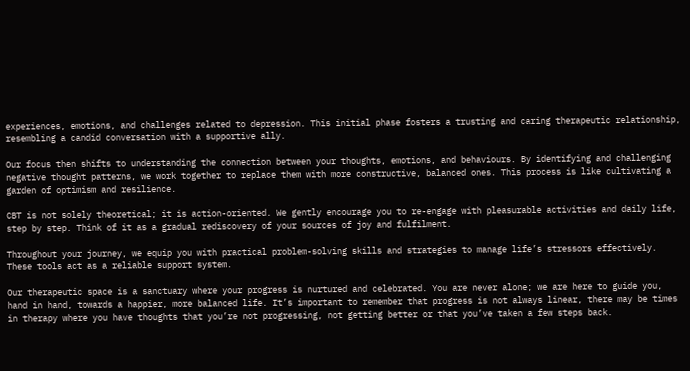experiences, emotions, and challenges related to depression. This initial phase fosters a trusting and caring therapeutic relationship, resembling a candid conversation with a supportive ally.

Our focus then shifts to understanding the connection between your thoughts, emotions, and behaviours. By identifying and challenging negative thought patterns, we work together to replace them with more constructive, balanced ones. This process is like cultivating a garden of optimism and resilience.

CBT is not solely theoretical; it is action-oriented. We gently encourage you to re-engage with pleasurable activities and daily life, step by step. Think of it as a gradual rediscovery of your sources of joy and fulfilment.

Throughout your journey, we equip you with practical problem-solving skills and strategies to manage life’s stressors effectively. These tools act as a reliable support system.

Our therapeutic space is a sanctuary where your progress is nurtured and celebrated. You are never alone; we are here to guide you, hand in hand, towards a happier, more balanced life. It’s important to remember that progress is not always linear, there may be times in therapy where you have thoughts that you’re not progressing, not getting better or that you’ve taken a few steps back.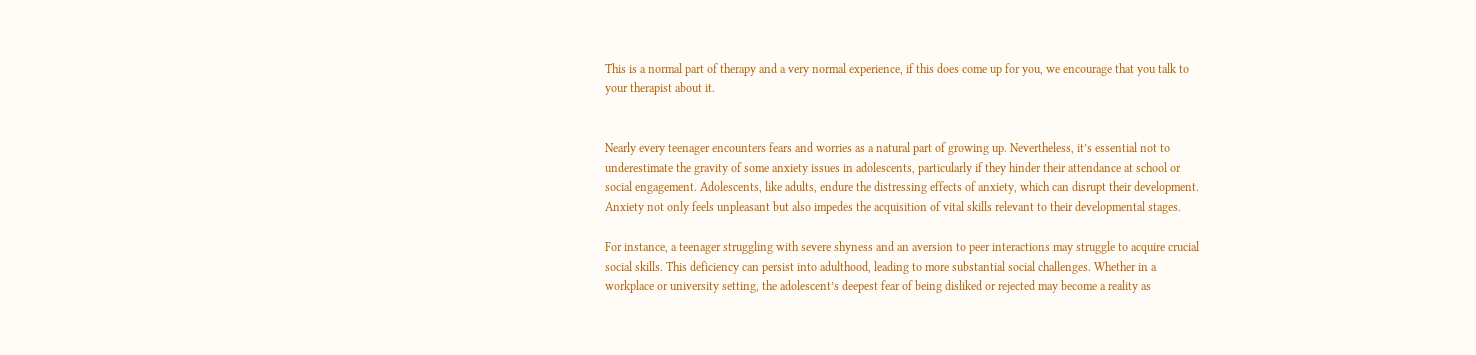This is a normal part of therapy and a very normal experience, if this does come up for you, we encourage that you talk to your therapist about it.


Nearly every teenager encounters fears and worries as a natural part of growing up. Nevertheless, it’s essential not to underestimate the gravity of some anxiety issues in adolescents, particularly if they hinder their attendance at school or social engagement. Adolescents, like adults, endure the distressing effects of anxiety, which can disrupt their development. Anxiety not only feels unpleasant but also impedes the acquisition of vital skills relevant to their developmental stages.

For instance, a teenager struggling with severe shyness and an aversion to peer interactions may struggle to acquire crucial social skills. This deficiency can persist into adulthood, leading to more substantial social challenges. Whether in a workplace or university setting, the adolescent’s deepest fear of being disliked or rejected may become a reality as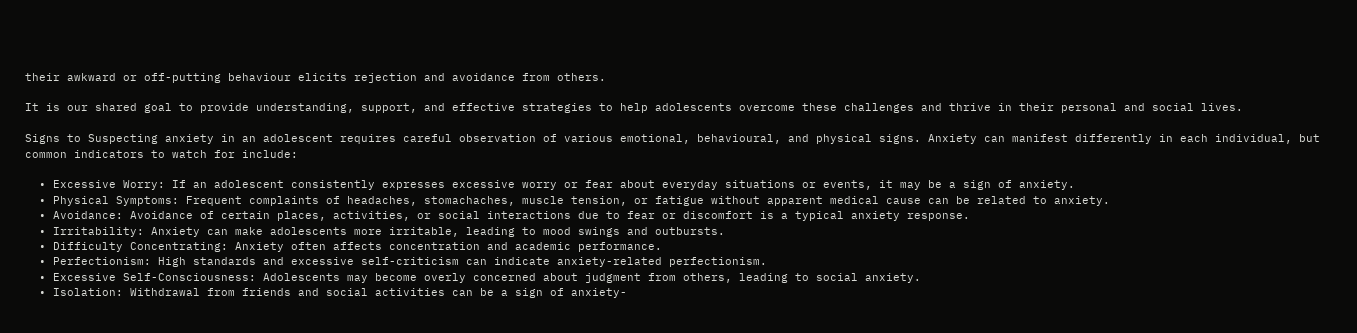their awkward or off-putting behaviour elicits rejection and avoidance from others.

It is our shared goal to provide understanding, support, and effective strategies to help adolescents overcome these challenges and thrive in their personal and social lives.

Signs to Suspecting anxiety in an adolescent requires careful observation of various emotional, behavioural, and physical signs. Anxiety can manifest differently in each individual, but common indicators to watch for include:

  • Excessive Worry: If an adolescent consistently expresses excessive worry or fear about everyday situations or events, it may be a sign of anxiety.
  • Physical Symptoms: Frequent complaints of headaches, stomachaches, muscle tension, or fatigue without apparent medical cause can be related to anxiety.
  • Avoidance: Avoidance of certain places, activities, or social interactions due to fear or discomfort is a typical anxiety response.
  • Irritability: Anxiety can make adolescents more irritable, leading to mood swings and outbursts.
  • Difficulty Concentrating: Anxiety often affects concentration and academic performance.
  • Perfectionism: High standards and excessive self-criticism can indicate anxiety-related perfectionism.
  • Excessive Self-Consciousness: Adolescents may become overly concerned about judgment from others, leading to social anxiety.
  • Isolation: Withdrawal from friends and social activities can be a sign of anxiety-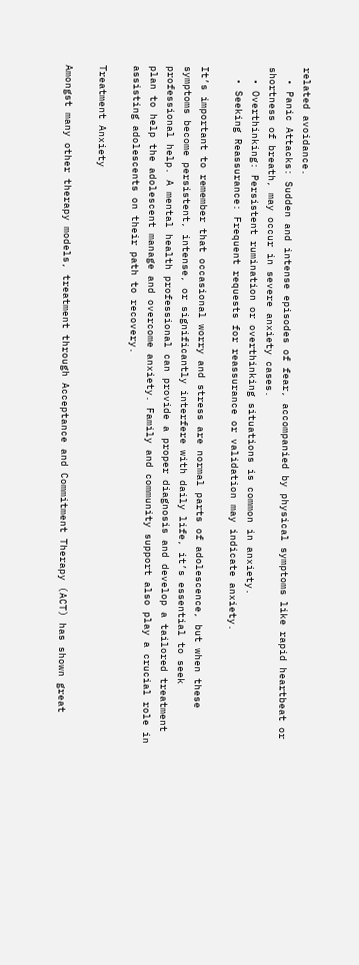related avoidance.
  • Panic Attacks: Sudden and intense episodes of fear, accompanied by physical symptoms like rapid heartbeat or shortness of breath, may occur in severe anxiety cases.
  • Overthinking: Persistent rumination or overthinking situations is common in anxiety.
  • Seeking Reassurance: Frequent requests for reassurance or validation may indicate anxiety.

It’s important to remember that occasional worry and stress are normal parts of adolescence, but when these symptoms become persistent, intense, or significantly interfere with daily life, it’s essential to seek professional help. A mental health professional can provide a proper diagnosis and develop a tailored treatment plan to help the adolescent manage and overcome anxiety. Family and community support also play a crucial role in assisting adolescents on their path to recovery.

Treatment Anxiety

Amongst many other therapy models, treatment through Acceptance and Commitment Therapy (ACT) has shown great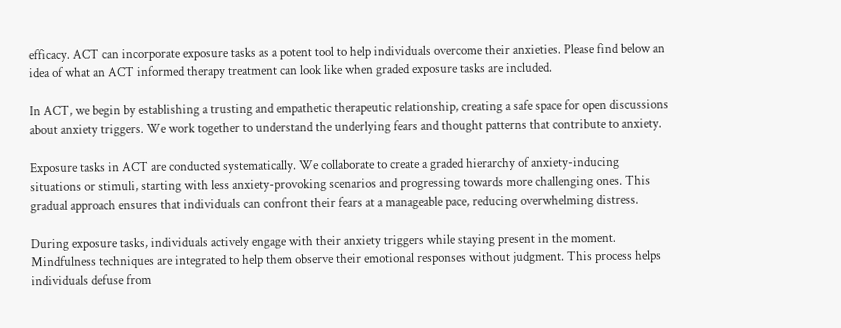efficacy. ACT can incorporate exposure tasks as a potent tool to help individuals overcome their anxieties. Please find below an idea of what an ACT informed therapy treatment can look like when graded exposure tasks are included.

In ACT, we begin by establishing a trusting and empathetic therapeutic relationship, creating a safe space for open discussions about anxiety triggers. We work together to understand the underlying fears and thought patterns that contribute to anxiety.

Exposure tasks in ACT are conducted systematically. We collaborate to create a graded hierarchy of anxiety-inducing situations or stimuli, starting with less anxiety-provoking scenarios and progressing towards more challenging ones. This gradual approach ensures that individuals can confront their fears at a manageable pace, reducing overwhelming distress.

During exposure tasks, individuals actively engage with their anxiety triggers while staying present in the moment. Mindfulness techniques are integrated to help them observe their emotional responses without judgment. This process helps individuals defuse from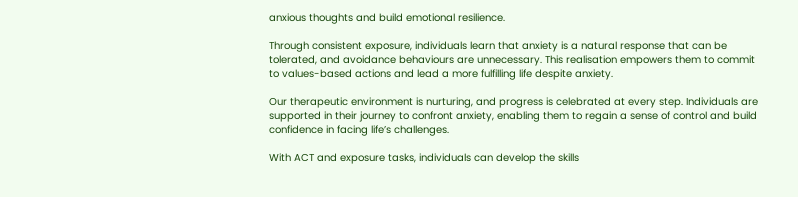anxious thoughts and build emotional resilience.

Through consistent exposure, individuals learn that anxiety is a natural response that can be tolerated, and avoidance behaviours are unnecessary. This realisation empowers them to commit to values-based actions and lead a more fulfilling life despite anxiety.

Our therapeutic environment is nurturing, and progress is celebrated at every step. Individuals are supported in their journey to confront anxiety, enabling them to regain a sense of control and build confidence in facing life’s challenges.

With ACT and exposure tasks, individuals can develop the skills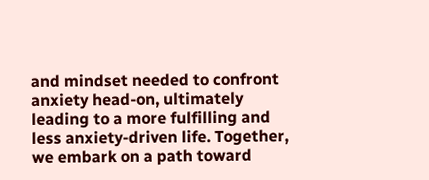and mindset needed to confront anxiety head-on, ultimately leading to a more fulfilling and less anxiety-driven life. Together, we embark on a path toward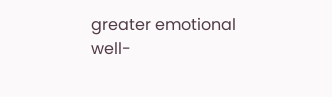greater emotional well-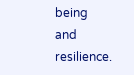being and resilience.